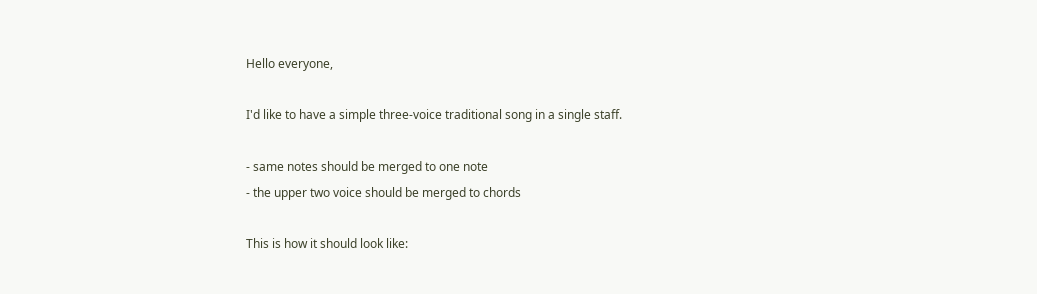Hello everyone,

I'd like to have a simple three-voice traditional song in a single staff.

- same notes should be merged to one note
- the upper two voice should be merged to chords

This is how it should look like: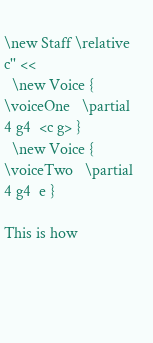\new Staff \relative c'' <<
  \new Voice { \voiceOne   \partial 4 g4  <c g> }
  \new Voice { \voiceTwo   \partial 4 g4  e }

This is how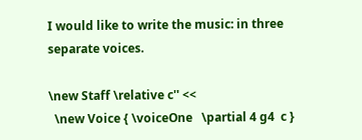I would like to write the music: in three separate voices.

\new Staff \relative c'' <<
  \new Voice { \voiceOne   \partial 4 g4  c }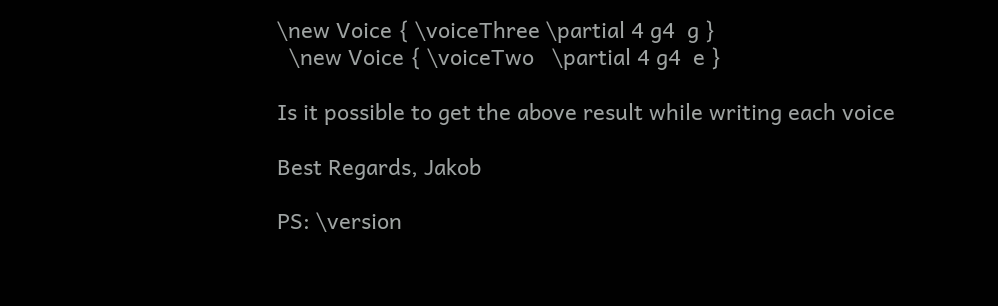\new Voice { \voiceThree \partial 4 g4  g }
  \new Voice { \voiceTwo   \partial 4 g4  e }

Is it possible to get the above result while writing each voice

Best Regards, Jakob

PS: \version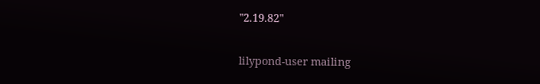"2.19.82"

lilypond-user mailing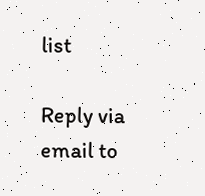list

Reply via email to